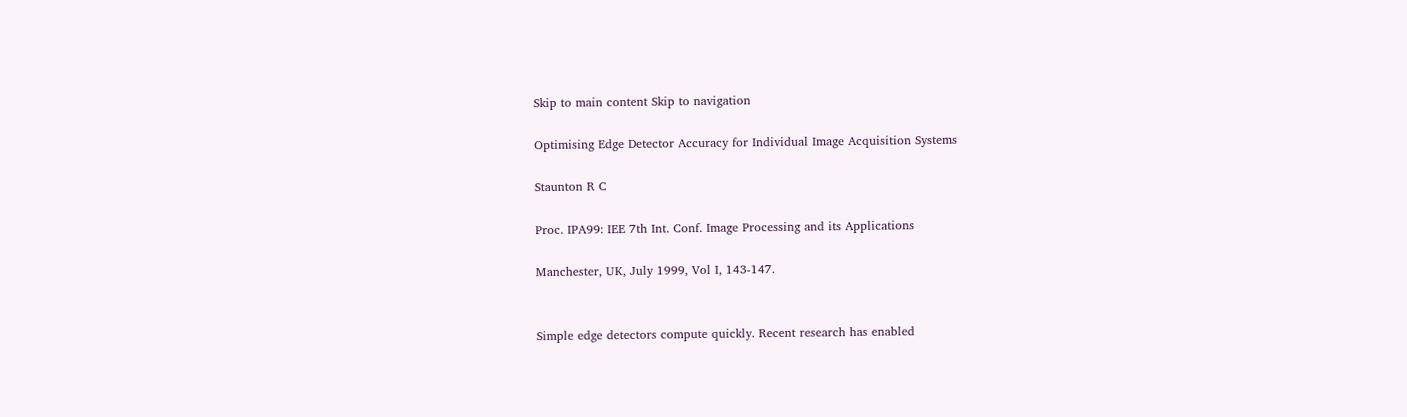Skip to main content Skip to navigation

Optimising Edge Detector Accuracy for Individual Image Acquisition Systems

Staunton R C

Proc. IPA99: IEE 7th Int. Conf. Image Processing and its Applications

Manchester, UK, July 1999, Vol I, 143-147.


Simple edge detectors compute quickly. Recent research has enabled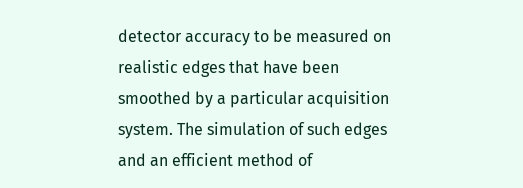detector accuracy to be measured on realistic edges that have been smoothed by a particular acquisition system. The simulation of such edges and an efficient method of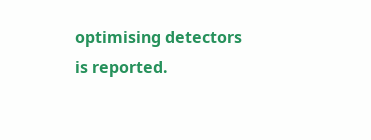optimising detectors is reported.